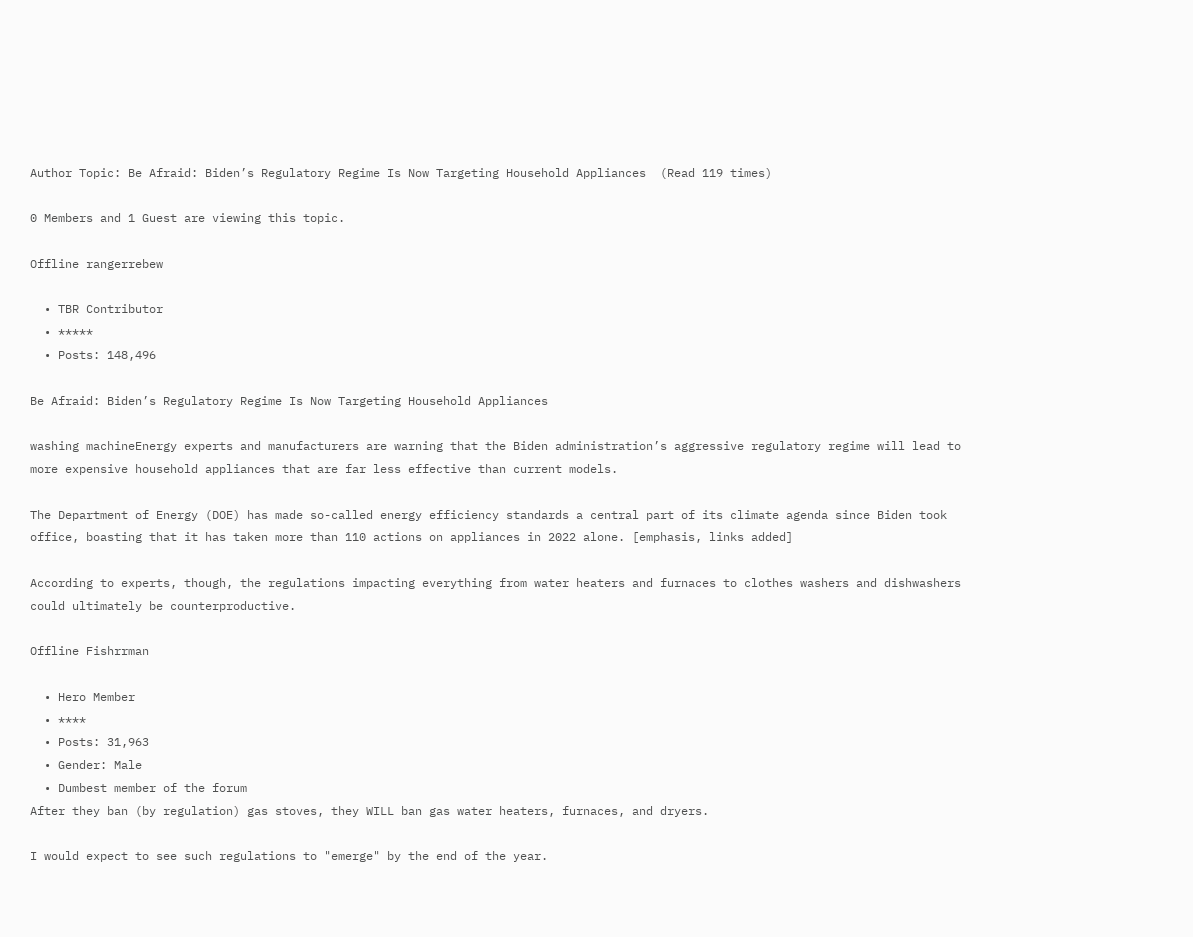Author Topic: Be Afraid: Biden’s Regulatory Regime Is Now Targeting Household Appliances  (Read 119 times)

0 Members and 1 Guest are viewing this topic.

Offline rangerrebew

  • TBR Contributor
  • *****
  • Posts: 148,496

Be Afraid: Biden’s Regulatory Regime Is Now Targeting Household Appliances

washing machineEnergy experts and manufacturers are warning that the Biden administration’s aggressive regulatory regime will lead to more expensive household appliances that are far less effective than current models.

The Department of Energy (DOE) has made so-called energy efficiency standards a central part of its climate agenda since Biden took office, boasting that it has taken more than 110 actions on appliances in 2022 alone. [emphasis, links added]

According to experts, though, the regulations impacting everything from water heaters and furnaces to clothes washers and dishwashers could ultimately be counterproductive.

Offline Fishrrman

  • Hero Member
  • ****
  • Posts: 31,963
  • Gender: Male
  • Dumbest member of the forum
After they ban (by regulation) gas stoves, they WILL ban gas water heaters, furnaces, and dryers.

I would expect to see such regulations to "emerge" by the end of the year.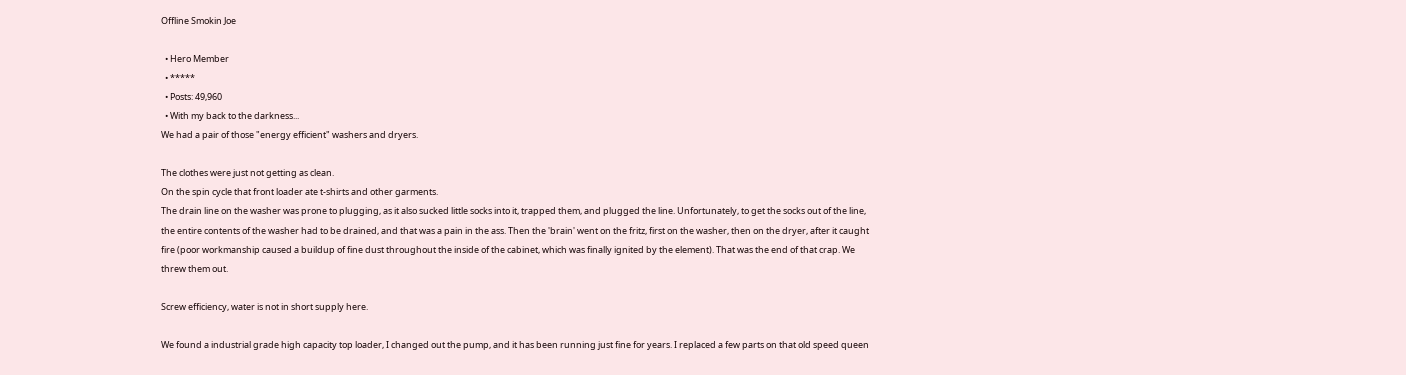Offline Smokin Joe

  • Hero Member
  • *****
  • Posts: 49,960
  • With my back to the darkness...
We had a pair of those "energy efficient" washers and dryers.

The clothes were just not getting as clean.
On the spin cycle that front loader ate t-shirts and other garments.
The drain line on the washer was prone to plugging, as it also sucked little socks into it, trapped them, and plugged the line. Unfortunately, to get the socks out of the line, the entire contents of the washer had to be drained, and that was a pain in the ass. Then the 'brain' went on the fritz, first on the washer, then on the dryer, after it caught fire (poor workmanship caused a buildup of fine dust throughout the inside of the cabinet, which was finally ignited by the element). That was the end of that crap. We threw them out.

Screw efficiency, water is not in short supply here.

We found a industrial grade high capacity top loader, I changed out the pump, and it has been running just fine for years. I replaced a few parts on that old speed queen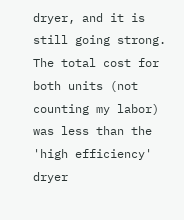dryer, and it is still going strong.  The total cost for both units (not counting my labor) was less than the 'high efficiency' dryer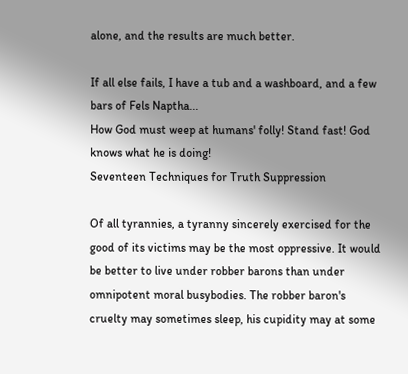alone, and the results are much better.

If all else fails, I have a tub and a washboard, and a few bars of Fels Naptha...
How God must weep at humans' folly! Stand fast! God knows what he is doing!
Seventeen Techniques for Truth Suppression

Of all tyrannies, a tyranny sincerely exercised for the good of its victims may be the most oppressive. It would be better to live under robber barons than under omnipotent moral busybodies. The robber baron's cruelty may sometimes sleep, his cupidity may at some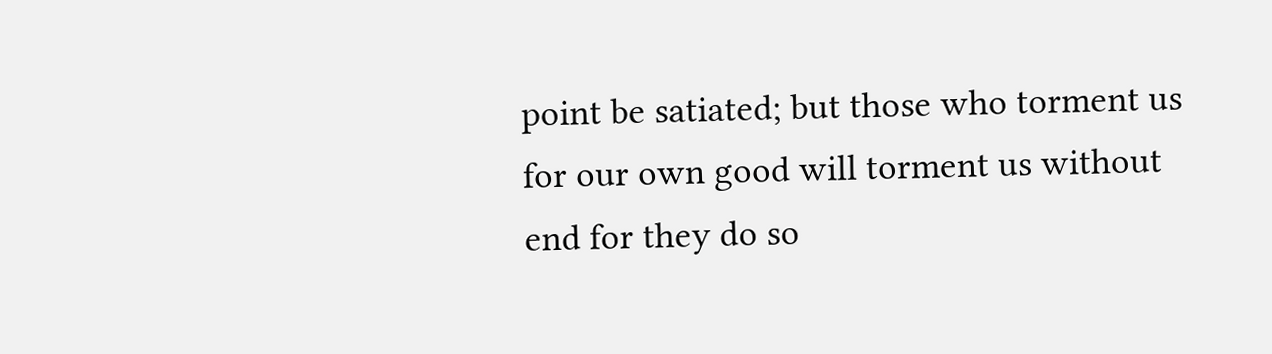point be satiated; but those who torment us for our own good will torment us without end for they do so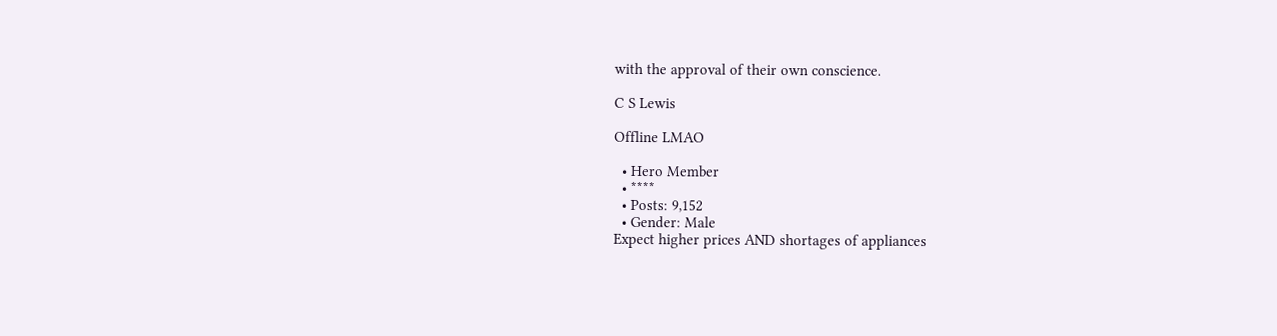with the approval of their own conscience.

C S Lewis

Offline LMAO

  • Hero Member
  • ****
  • Posts: 9,152
  • Gender: Male
Expect higher prices AND shortages of appliances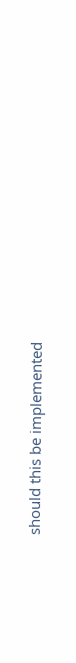should this be implemented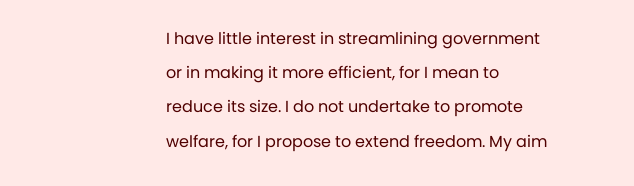I have little interest in streamlining government or in making it more efficient, for I mean to reduce its size. I do not undertake to promote welfare, for I propose to extend freedom. My aim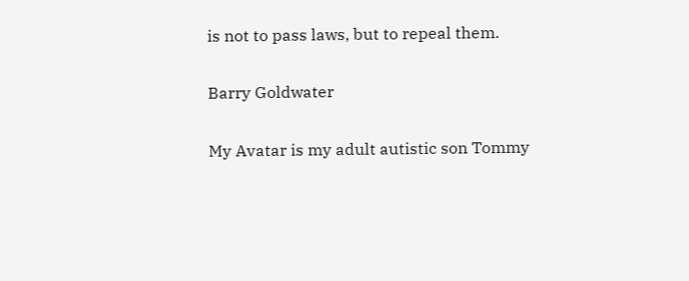is not to pass laws, but to repeal them.

Barry Goldwater

My Avatar is my adult autistic son Tommy